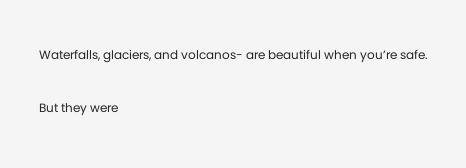Waterfalls, glaciers, and volcanos- are beautiful when you’re safe.

But they were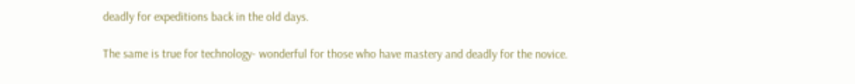deadly for expeditions back in the old days.

The same is true for technology- wonderful for those who have mastery and deadly for the novice.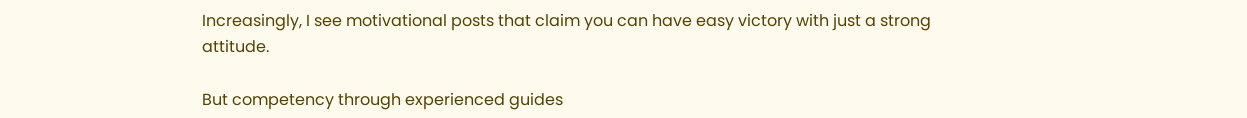Increasingly, I see motivational posts that claim you can have easy victory with just a strong attitude.

But competency through experienced guides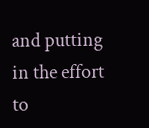and putting in the effort to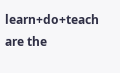learn+do+teach are the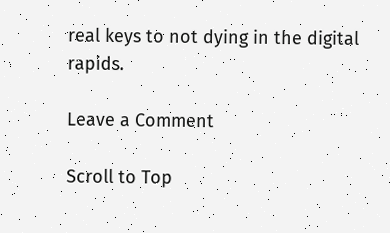real keys to not dying in the digital rapids.

Leave a Comment

Scroll to Top